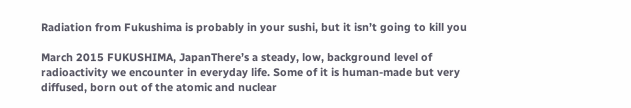Radiation from Fukushima is probably in your sushi, but it isn’t going to kill you

March 2015 FUKUSHIMA, JapanThere’s a steady, low, background level of radioactivity we encounter in everyday life. Some of it is human-made but very diffused, born out of the atomic and nuclear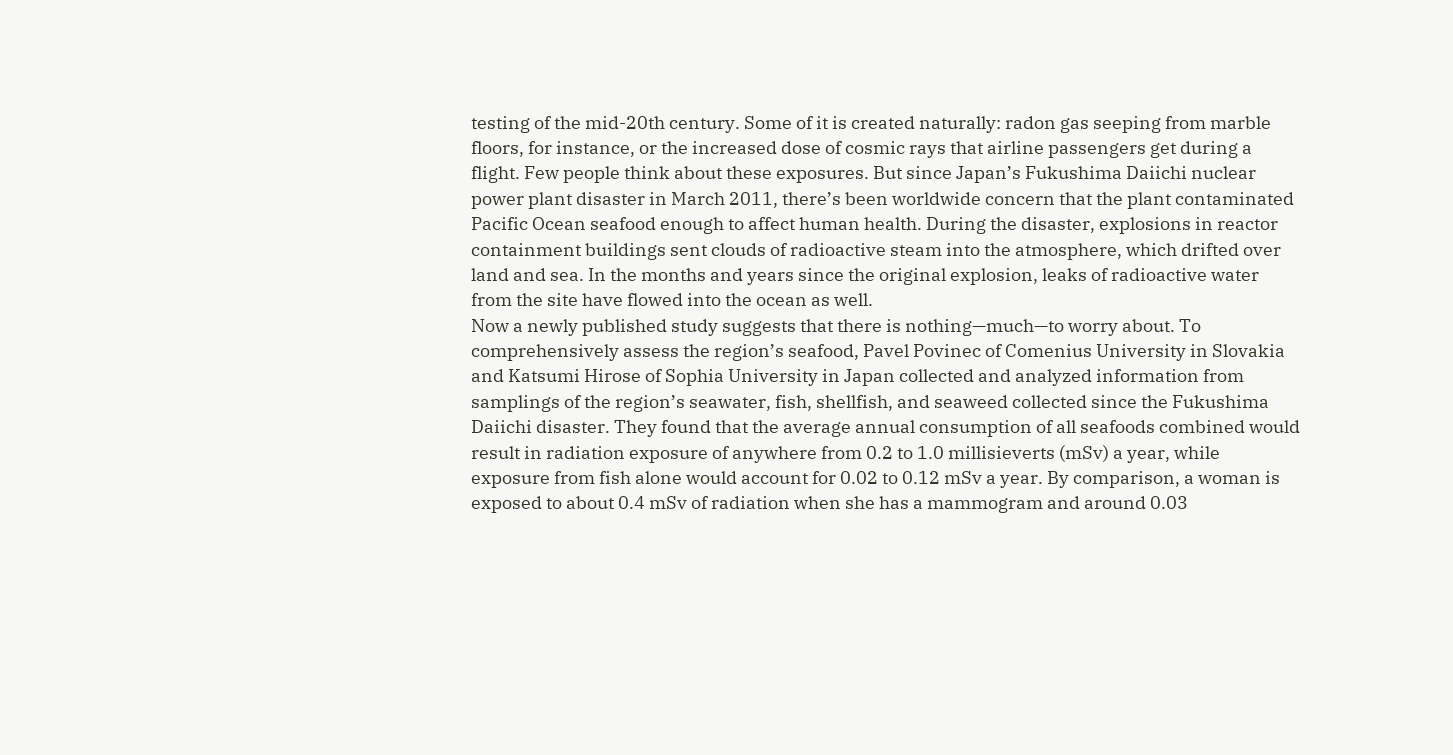testing of the mid-20th century. Some of it is created naturally: radon gas seeping from marble floors, for instance, or the increased dose of cosmic rays that airline passengers get during a flight. Few people think about these exposures. But since Japan’s Fukushima Daiichi nuclear power plant disaster in March 2011, there’s been worldwide concern that the plant contaminated Pacific Ocean seafood enough to affect human health. During the disaster, explosions in reactor containment buildings sent clouds of radioactive steam into the atmosphere, which drifted over land and sea. In the months and years since the original explosion, leaks of radioactive water from the site have flowed into the ocean as well.
Now a newly published study suggests that there is nothing—much—to worry about. To comprehensively assess the region’s seafood, Pavel Povinec of Comenius University in Slovakia and Katsumi Hirose of Sophia University in Japan collected and analyzed information from samplings of the region’s seawater, fish, shellfish, and seaweed collected since the Fukushima Daiichi disaster. They found that the average annual consumption of all seafoods combined would result in radiation exposure of anywhere from 0.2 to 1.0 millisieverts (mSv) a year, while exposure from fish alone would account for 0.02 to 0.12 mSv a year. By comparison, a woman is exposed to about 0.4 mSv of radiation when she has a mammogram and around 0.03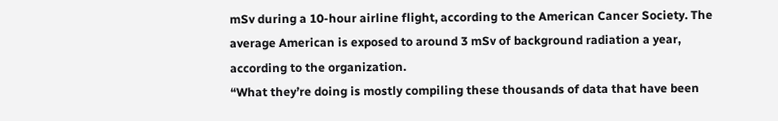mSv during a 10-hour airline flight, according to the American Cancer Society. The average American is exposed to around 3 mSv of background radiation a year, according to the organization.
“What they’re doing is mostly compiling these thousands of data that have been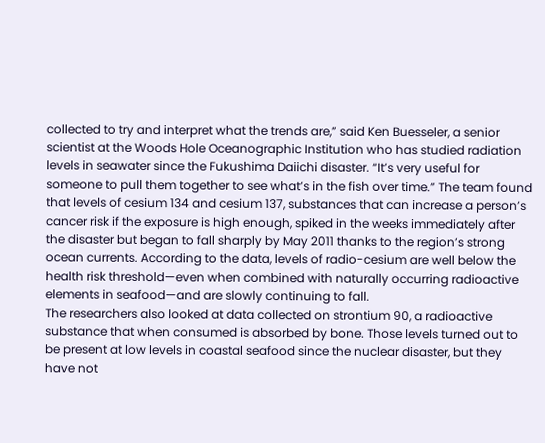collected to try and interpret what the trends are,” said Ken Buesseler, a senior scientist at the Woods Hole Oceanographic Institution who has studied radiation levels in seawater since the Fukushima Daiichi disaster. “It’s very useful for someone to pull them together to see what’s in the fish over time.” The team found that levels of cesium 134 and cesium 137, substances that can increase a person’s cancer risk if the exposure is high enough, spiked in the weeks immediately after the disaster but began to fall sharply by May 2011 thanks to the region’s strong ocean currents. According to the data, levels of radio-cesium are well below the health risk threshold—even when combined with naturally occurring radioactive elements in seafood—and are slowly continuing to fall.
The researchers also looked at data collected on strontium 90, a radioactive substance that when consumed is absorbed by bone. Those levels turned out to be present at low levels in coastal seafood since the nuclear disaster, but they have not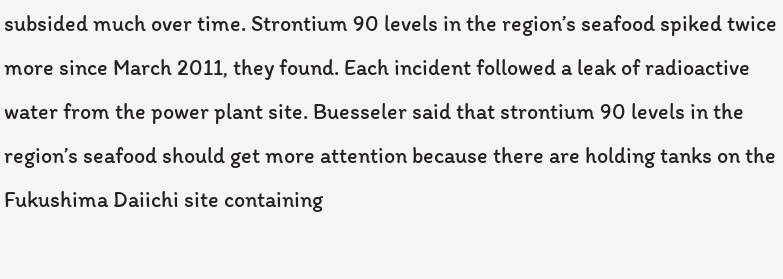subsided much over time. Strontium 90 levels in the region’s seafood spiked twice more since March 2011, they found. Each incident followed a leak of radioactive water from the power plant site. Buesseler said that strontium 90 levels in the region’s seafood should get more attention because there are holding tanks on the Fukushima Daiichi site containing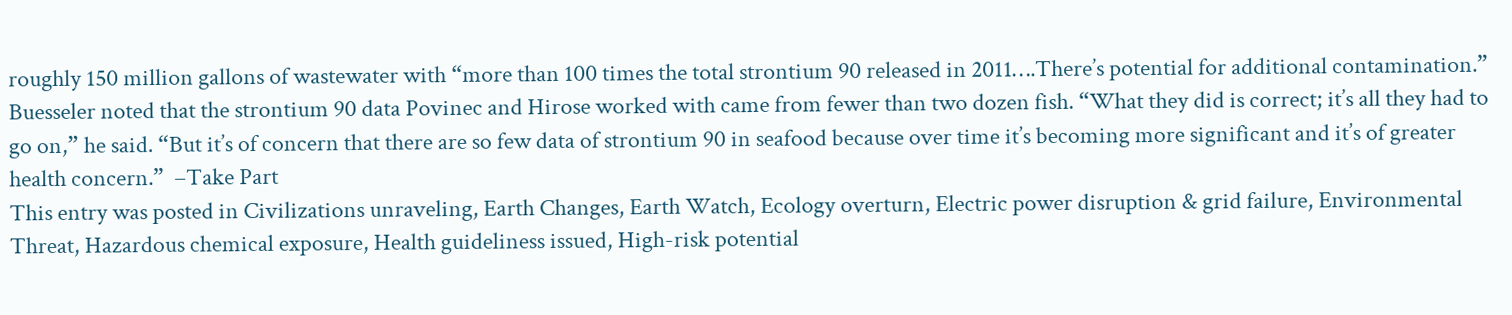roughly 150 million gallons of wastewater with “more than 100 times the total strontium 90 released in 2011….There’s potential for additional contamination.”
Buesseler noted that the strontium 90 data Povinec and Hirose worked with came from fewer than two dozen fish. “What they did is correct; it’s all they had to go on,” he said. “But it’s of concern that there are so few data of strontium 90 in seafood because over time it’s becoming more significant and it’s of greater health concern.”  –Take Part
This entry was posted in Civilizations unraveling, Earth Changes, Earth Watch, Ecology overturn, Electric power disruption & grid failure, Environmental Threat, Hazardous chemical exposure, Health guideliness issued, High-risk potential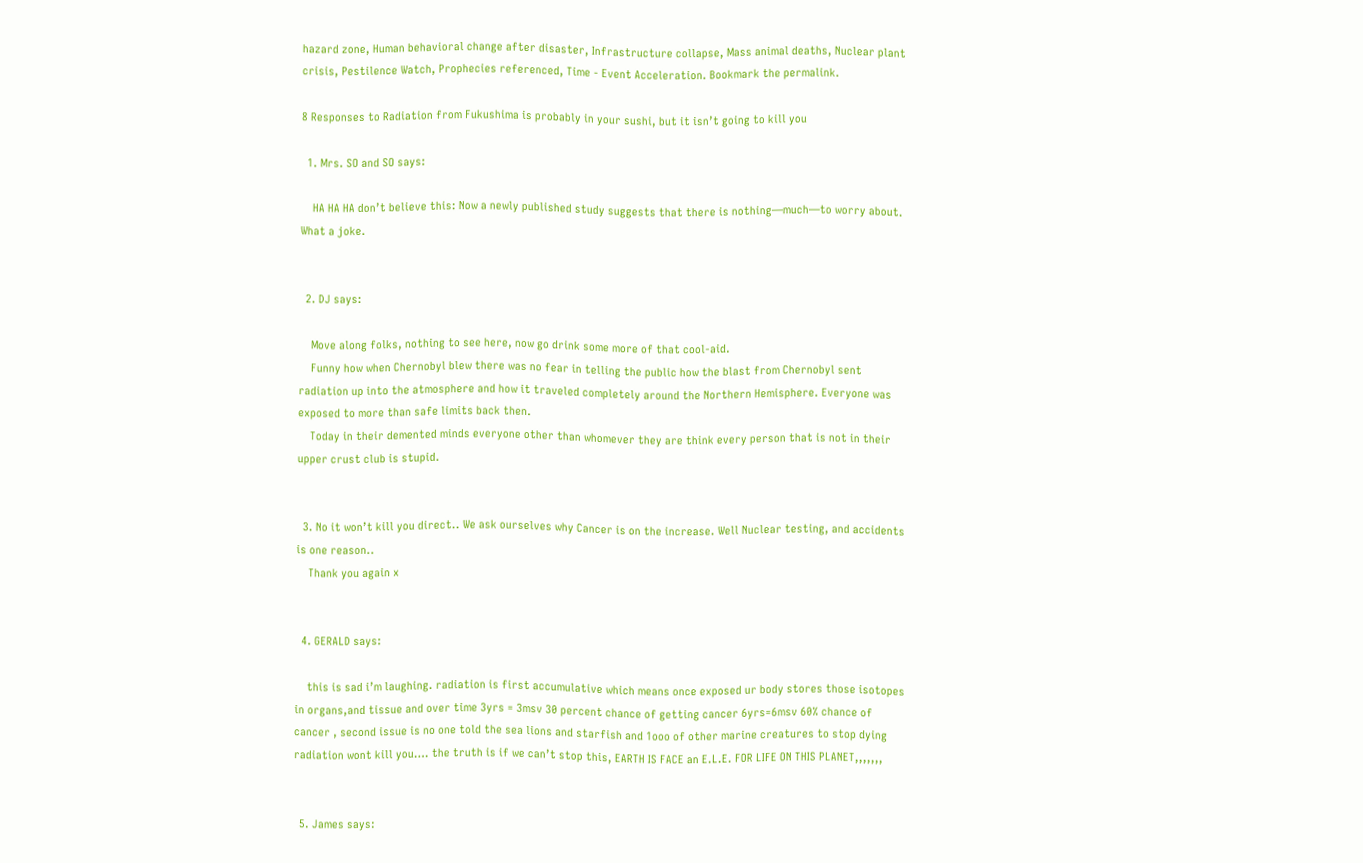hazard zone, Human behavioral change after disaster, Infrastructure collapse, Mass animal deaths, Nuclear plant crisis, Pestilence Watch, Prophecies referenced, Time - Event Acceleration. Bookmark the permalink.

8 Responses to Radiation from Fukushima is probably in your sushi, but it isn’t going to kill you

  1. Mrs. SO and SO says:

    HA HA HA don’t believe this: Now a newly published study suggests that there is nothing—much—to worry about. What a joke.


  2. DJ says:

    Move along folks, nothing to see here, now go drink some more of that cool-aid.
    Funny how when Chernobyl blew there was no fear in telling the public how the blast from Chernobyl sent radiation up into the atmosphere and how it traveled completely around the Northern Hemisphere. Everyone was exposed to more than safe limits back then.
    Today in their demented minds everyone other than whomever they are think every person that is not in their upper crust club is stupid.


  3. No it won’t kill you direct.. We ask ourselves why Cancer is on the increase. Well Nuclear testing, and accidents is one reason..
    Thank you again x


  4. GERALD says:

    this is sad i’m laughing. radiation is first accumulative which means once exposed ur body stores those isotopes in organs,and tissue and over time 3yrs = 3msv 30 percent chance of getting cancer 6yrs=6msv 60% chance of cancer , second issue is no one told the sea lions and starfish and 1ooo of other marine creatures to stop dying radiation wont kill you…. the truth is if we can’t stop this, EARTH IS FACE an E.L.E. FOR LIFE ON THIS PLANET,,,,,,,


  5. James says: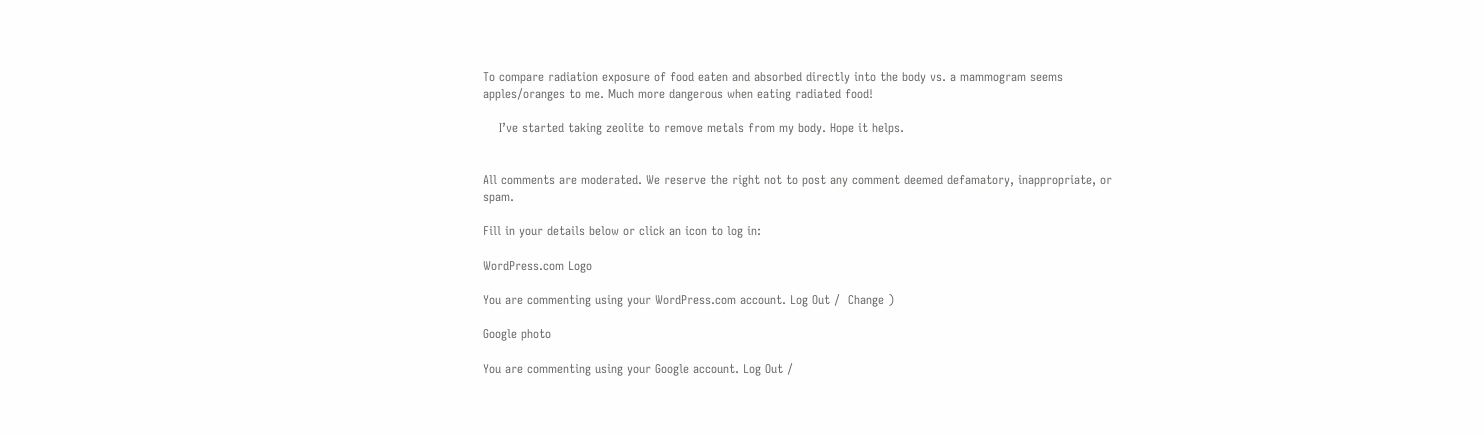To compare radiation exposure of food eaten and absorbed directly into the body vs. a mammogram seems apples/oranges to me. Much more dangerous when eating radiated food!

    I’ve started taking zeolite to remove metals from my body. Hope it helps.


All comments are moderated. We reserve the right not to post any comment deemed defamatory, inappropriate, or spam.

Fill in your details below or click an icon to log in:

WordPress.com Logo

You are commenting using your WordPress.com account. Log Out /  Change )

Google photo

You are commenting using your Google account. Log Out /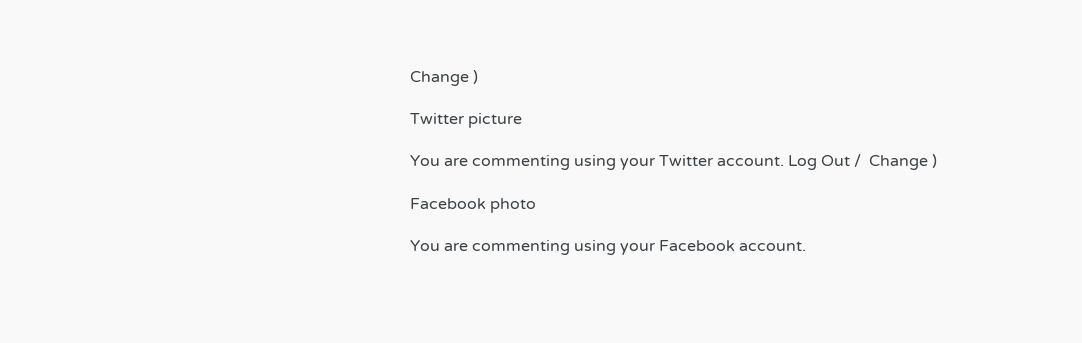Change )

Twitter picture

You are commenting using your Twitter account. Log Out /  Change )

Facebook photo

You are commenting using your Facebook account.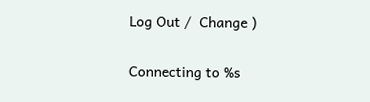Log Out /  Change )

Connecting to %s